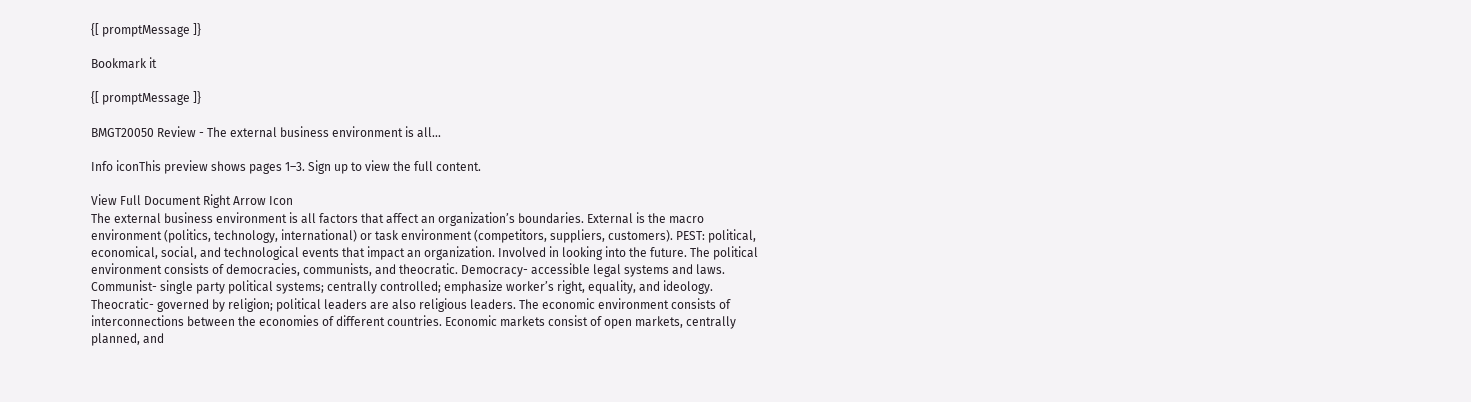{[ promptMessage ]}

Bookmark it

{[ promptMessage ]}

BMGT20050 Review - The external business environment is all...

Info iconThis preview shows pages 1–3. Sign up to view the full content.

View Full Document Right Arrow Icon
The external business environment is all factors that affect an organization’s boundaries. External is the macro environment (politics, technology, international) or task environment (competitors, suppliers, customers). PEST: political, economical, social, and technological events that impact an organization. Involved in looking into the future. The political environment consists of democracies, communists, and theocratic. Democracy- accessible legal systems and laws. Communist- single party political systems; centrally controlled; emphasize worker’s right, equality, and ideology. Theocratic- governed by religion; political leaders are also religious leaders. The economic environment consists of interconnections between the economies of different countries. Economic markets consist of open markets, centrally planned, and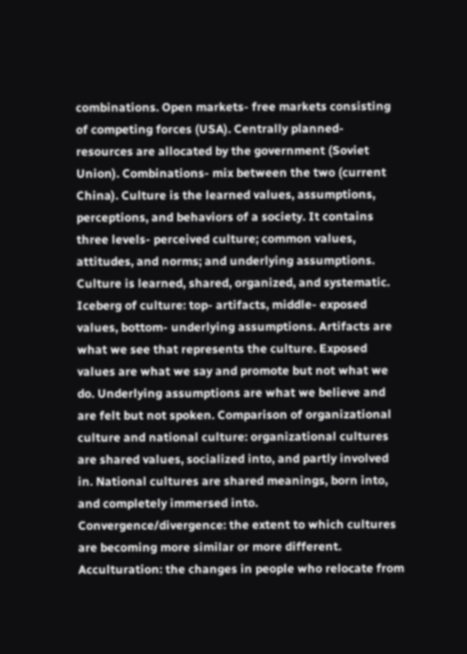combinations. Open markets- free markets consisting of competing forces (USA). Centrally planned- resources are allocated by the government (Soviet Union). Combinations- mix between the two (current China). Culture is the learned values, assumptions, perceptions, and behaviors of a society. It contains three levels- perceived culture; common values, attitudes, and norms; and underlying assumptions. Culture is learned, shared, organized, and systematic. Iceberg of culture: top- artifacts, middle- exposed values, bottom- underlying assumptions. Artifacts are what we see that represents the culture. Exposed values are what we say and promote but not what we do. Underlying assumptions are what we believe and are felt but not spoken. Comparison of organizational culture and national culture: organizational cultures are shared values, socialized into, and partly involved in. National cultures are shared meanings, born into, and completely immersed into. Convergence/divergence: the extent to which cultures are becoming more similar or more different. Acculturation: the changes in people who relocate from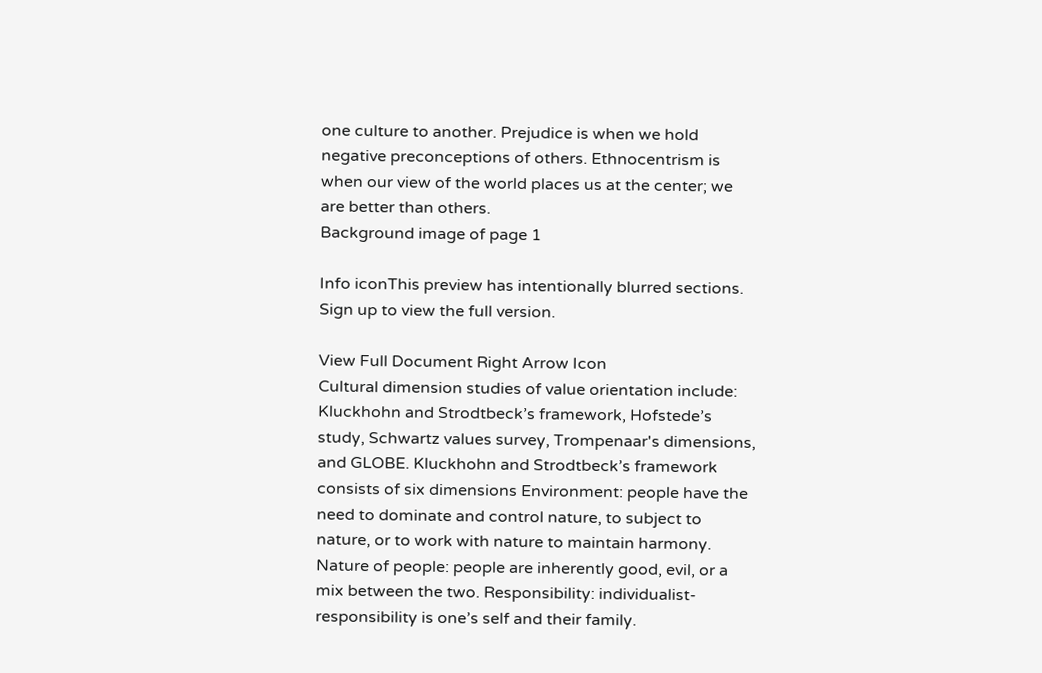one culture to another. Prejudice is when we hold negative preconceptions of others. Ethnocentrism is when our view of the world places us at the center; we are better than others.
Background image of page 1

Info iconThis preview has intentionally blurred sections. Sign up to view the full version.

View Full Document Right Arrow Icon
Cultural dimension studies of value orientation include: Kluckhohn and Strodtbeck’s framework, Hofstede’s study, Schwartz values survey, Trompenaar's dimensions, and GLOBE. Kluckhohn and Strodtbeck’s framework consists of six dimensions Environment: people have the need to dominate and control nature, to subject to nature, or to work with nature to maintain harmony. Nature of people: people are inherently good, evil, or a mix between the two. Responsibility: individualist- responsibility is one’s self and their family.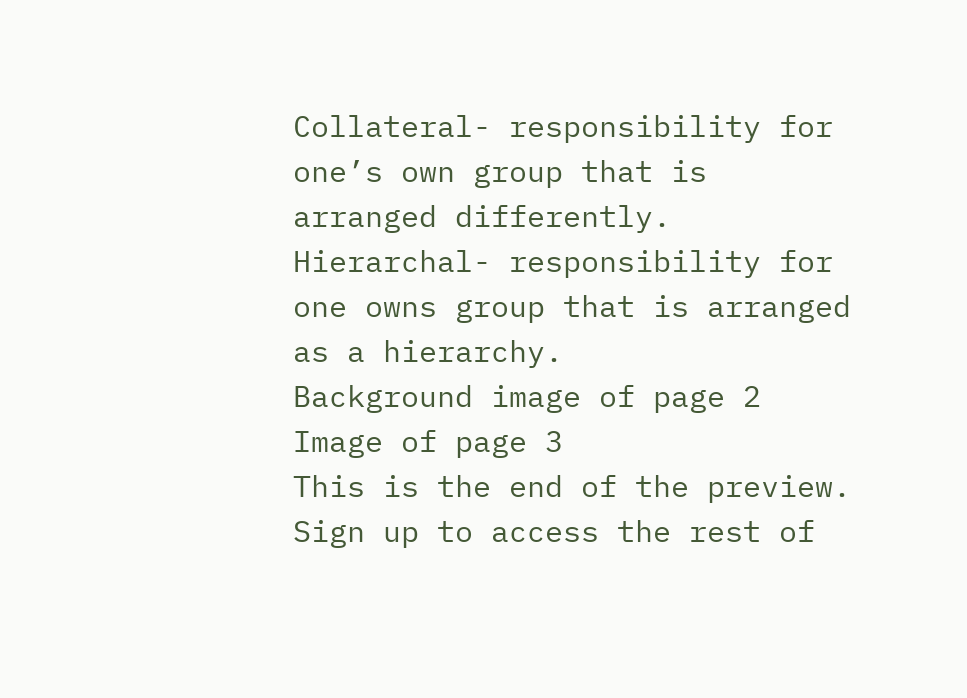Collateral- responsibility for one’s own group that is arranged differently. Hierarchal- responsibility for one owns group that is arranged as a hierarchy.
Background image of page 2
Image of page 3
This is the end of the preview. Sign up to access the rest of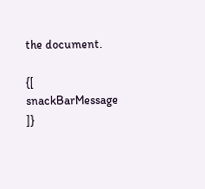the document.

{[ snackBarMessage ]}